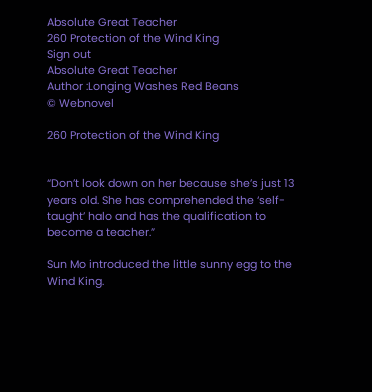Absolute Great Teacher
260 Protection of the Wind King
Sign out
Absolute Great Teacher
Author :Longing Washes Red Beans
© Webnovel

260 Protection of the Wind King


“Don’t look down on her because she’s just 13 years old. She has comprehended the ‘self-taught’ halo and has the qualification to become a teacher.”

Sun Mo introduced the little sunny egg to the Wind King.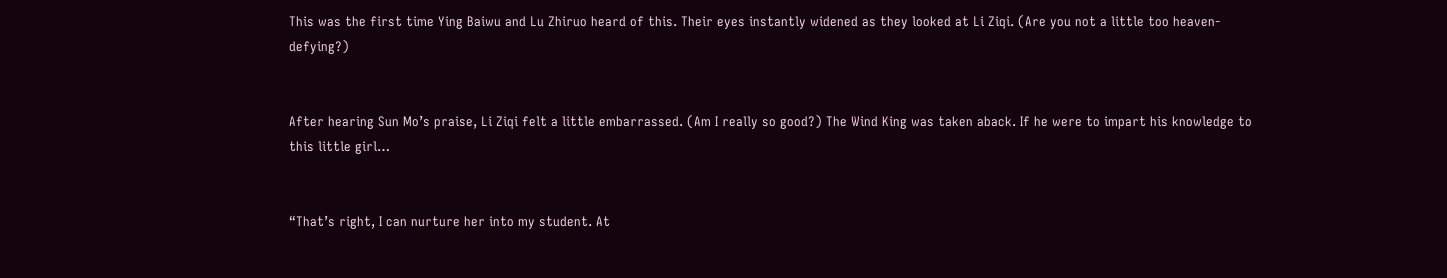This was the first time Ying Baiwu and Lu Zhiruo heard of this. Their eyes instantly widened as they looked at Li Ziqi. (Are you not a little too heaven-defying?)


After hearing Sun Mo’s praise, Li Ziqi felt a little embarrassed. (Am I really so good?) The Wind King was taken aback. If he were to impart his knowledge to this little girl…


“That’s right, I can nurture her into my student. At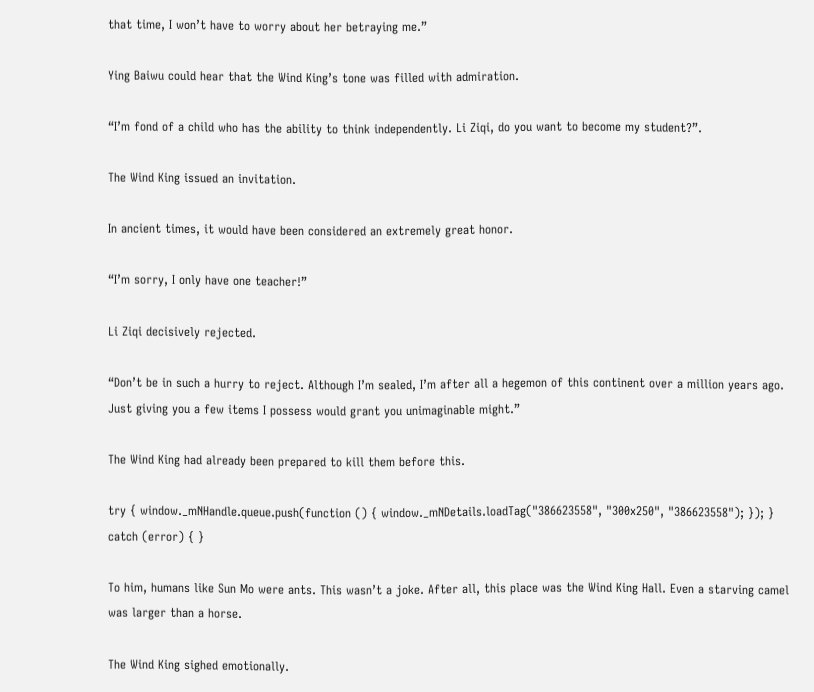that time, I won’t have to worry about her betraying me.”

Ying Baiwu could hear that the Wind King’s tone was filled with admiration.

“I’m fond of a child who has the ability to think independently. Li Ziqi, do you want to become my student?”.

The Wind King issued an invitation.

In ancient times, it would have been considered an extremely great honor.

“I’m sorry, I only have one teacher!”

Li Ziqi decisively rejected.

“Don’t be in such a hurry to reject. Although I’m sealed, I’m after all a hegemon of this continent over a million years ago. Just giving you a few items I possess would grant you unimaginable might.”

The Wind King had already been prepared to kill them before this.

try { window._mNHandle.queue.push(function () { window._mNDetails.loadTag("386623558", "300x250", "386623558"); }); } catch (error) { }

To him, humans like Sun Mo were ants. This wasn’t a joke. After all, this place was the Wind King Hall. Even a starving camel was larger than a horse.

The Wind King sighed emotionally.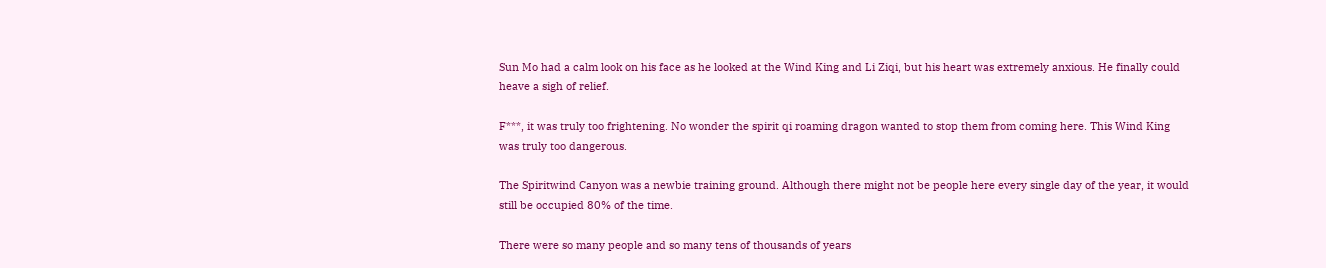Sun Mo had a calm look on his face as he looked at the Wind King and Li Ziqi, but his heart was extremely anxious. He finally could heave a sigh of relief.

F***, it was truly too frightening. No wonder the spirit qi roaming dragon wanted to stop them from coming here. This Wind King was truly too dangerous.

The Spiritwind Canyon was a newbie training ground. Although there might not be people here every single day of the year, it would still be occupied 80% of the time.

There were so many people and so many tens of thousands of years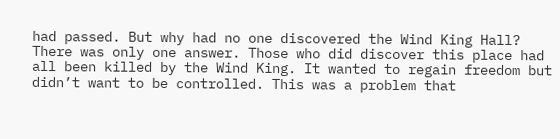had passed. But why had no one discovered the Wind King Hall? There was only one answer. Those who did discover this place had all been killed by the Wind King. It wanted to regain freedom but didn’t want to be controlled. This was a problem that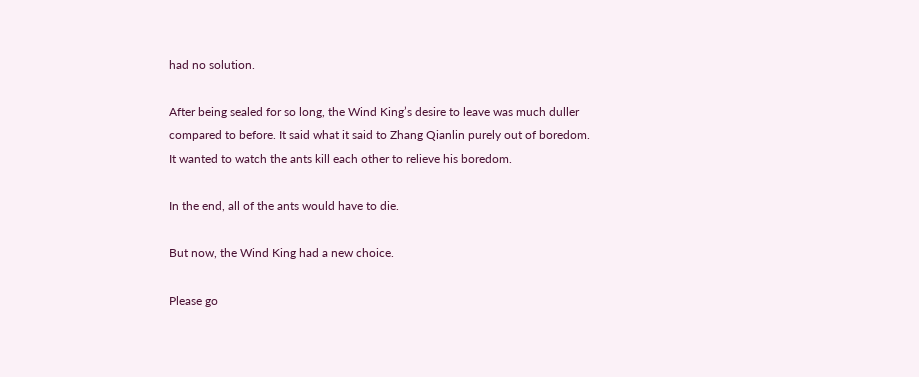had no solution.

After being sealed for so long, the Wind King’s desire to leave was much duller compared to before. It said what it said to Zhang Qianlin purely out of boredom. It wanted to watch the ants kill each other to relieve his boredom.

In the end, all of the ants would have to die.

But now, the Wind King had a new choice.

Please go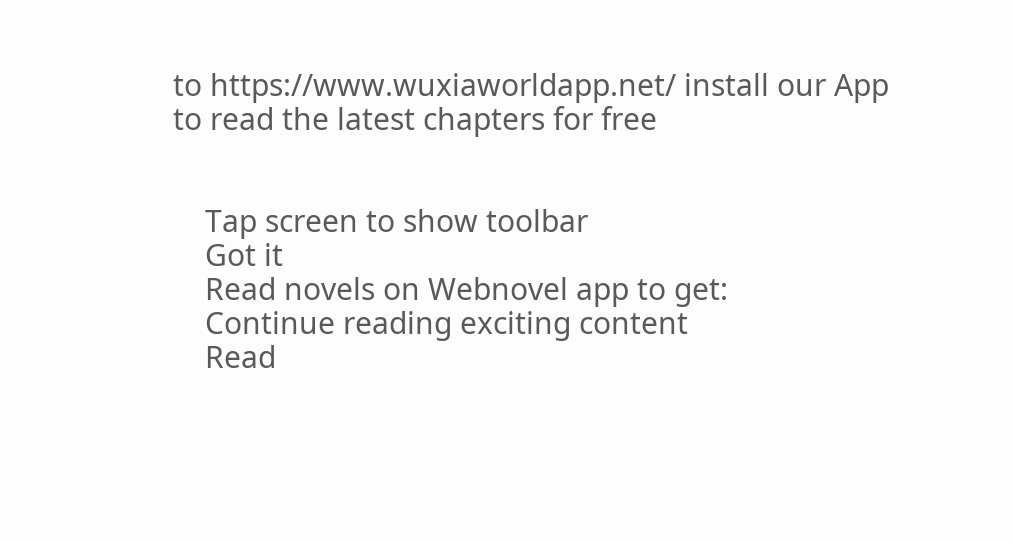to https://www.wuxiaworldapp.net/ install our App to read the latest chapters for free


    Tap screen to show toolbar
    Got it
    Read novels on Webnovel app to get:
    Continue reading exciting content
    Read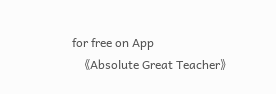for free on App
    《Absolute Great Teacher》